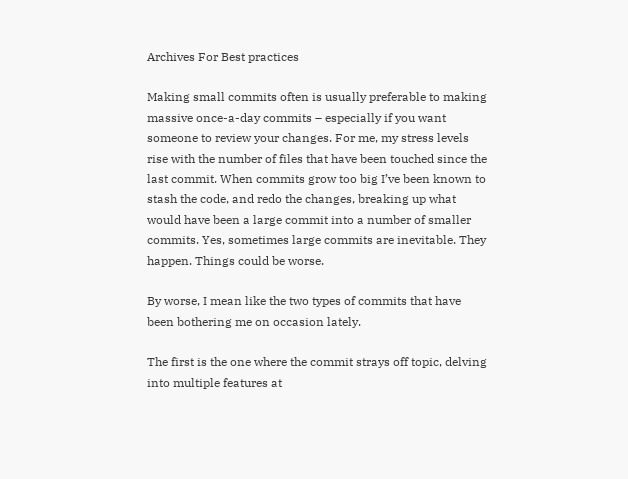Archives For Best practices

Making small commits often is usually preferable to making massive once-a-day commits – especially if you want someone to review your changes. For me, my stress levels rise with the number of files that have been touched since the last commit. When commits grow too big I’ve been known to stash the code, and redo the changes, breaking up what would have been a large commit into a number of smaller commits. Yes, sometimes large commits are inevitable. They happen. Things could be worse.

By worse, I mean like the two types of commits that have been bothering me on occasion lately.

The first is the one where the commit strays off topic, delving into multiple features at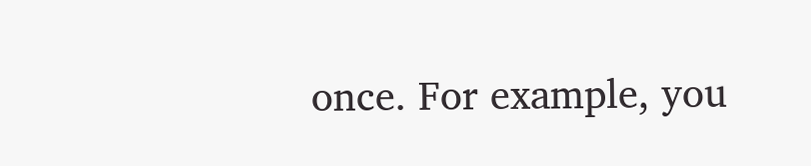once. For example, you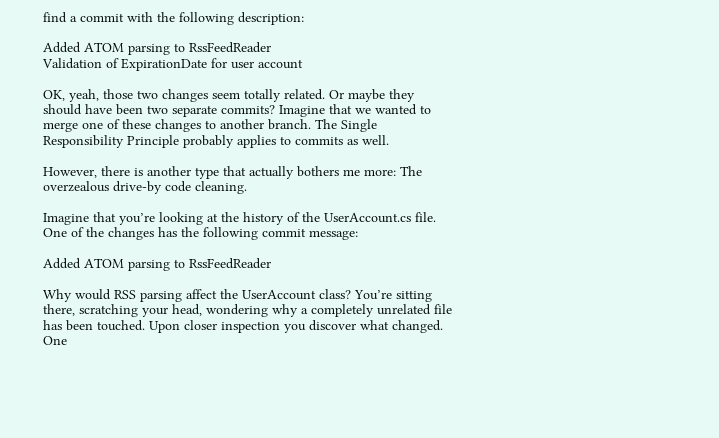find a commit with the following description:

Added ATOM parsing to RssFeedReader
Validation of ExpirationDate for user account

OK, yeah, those two changes seem totally related. Or maybe they should have been two separate commits? Imagine that we wanted to merge one of these changes to another branch. The Single Responsibility Principle probably applies to commits as well.

However, there is another type that actually bothers me more: The overzealous drive-by code cleaning.

Imagine that you’re looking at the history of the UserAccount.cs file. One of the changes has the following commit message:

Added ATOM parsing to RssFeedReader

Why would RSS parsing affect the UserAccount class? You’re sitting there, scratching your head, wondering why a completely unrelated file has been touched. Upon closer inspection you discover what changed. One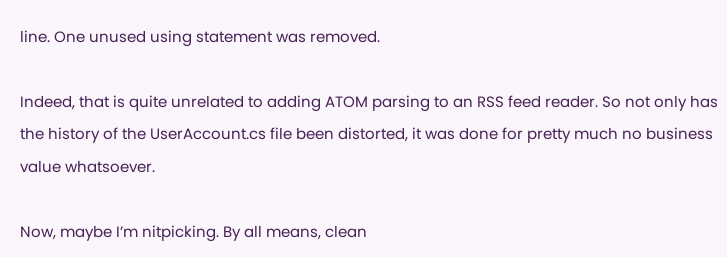line. One unused using statement was removed.

Indeed, that is quite unrelated to adding ATOM parsing to an RSS feed reader. So not only has the history of the UserAccount.cs file been distorted, it was done for pretty much no business value whatsoever.

Now, maybe I’m nitpicking. By all means, clean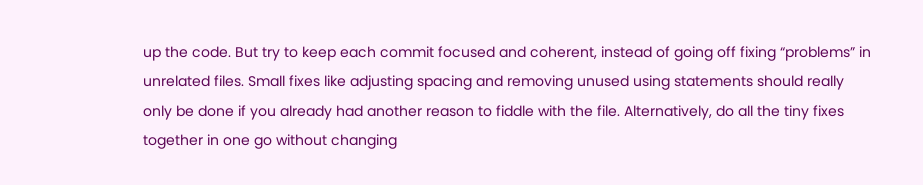up the code. But try to keep each commit focused and coherent, instead of going off fixing “problems” in unrelated files. Small fixes like adjusting spacing and removing unused using statements should really only be done if you already had another reason to fiddle with the file. Alternatively, do all the tiny fixes together in one go without changing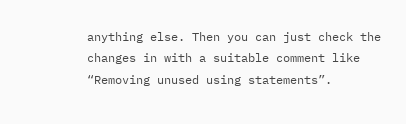anything else. Then you can just check the changes in with a suitable comment like “Removing unused using statements”.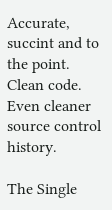Accurate, succint and to the point. Clean code. Even cleaner source control history.

The Single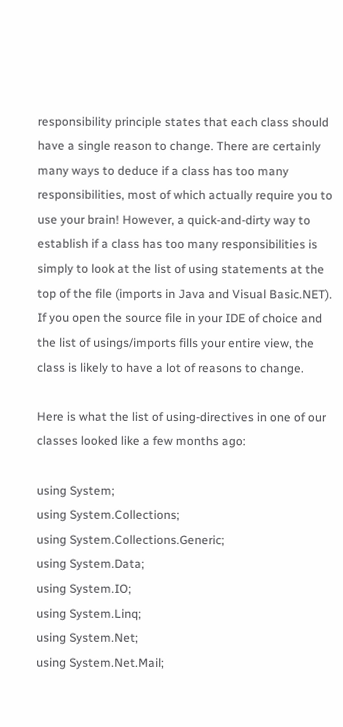responsibility principle states that each class should have a single reason to change. There are certainly many ways to deduce if a class has too many responsibilities, most of which actually require you to use your brain! However, a quick-and-dirty way to establish if a class has too many responsibilities is simply to look at the list of using statements at the top of the file (imports in Java and Visual Basic.NET). If you open the source file in your IDE of choice and the list of usings/imports fills your entire view, the class is likely to have a lot of reasons to change.

Here is what the list of using-directives in one of our classes looked like a few months ago:

using System;
using System.Collections;
using System.Collections.Generic;
using System.Data;
using System.IO;
using System.Linq;
using System.Net;
using System.Net.Mail;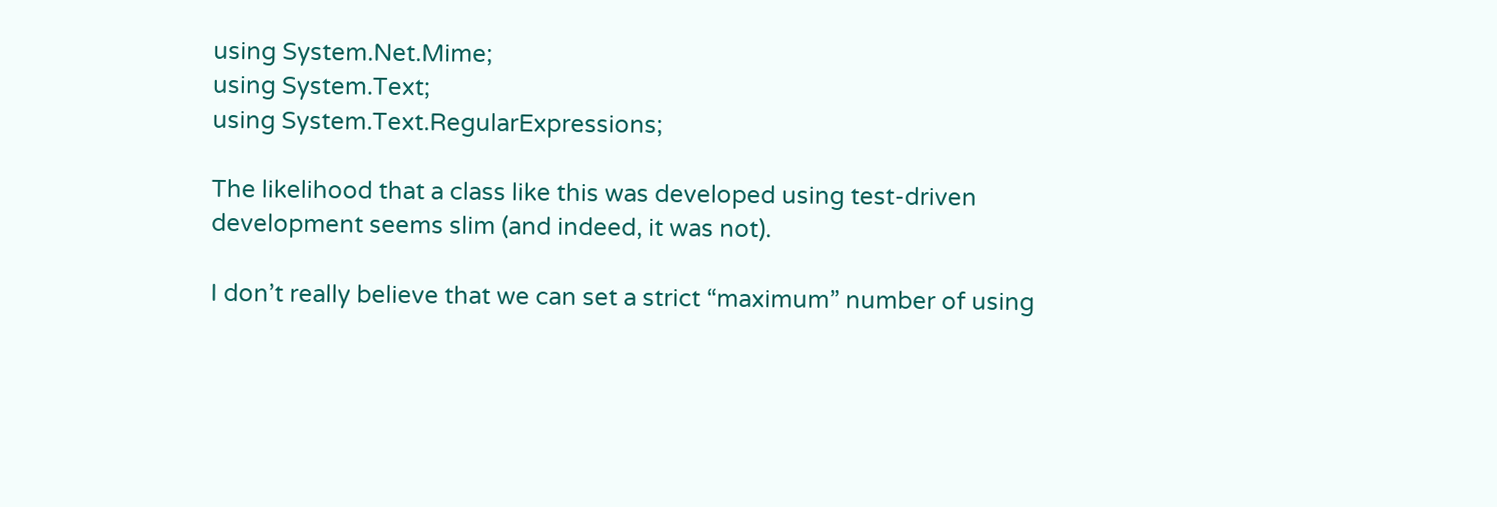using System.Net.Mime;
using System.Text;
using System.Text.RegularExpressions;

The likelihood that a class like this was developed using test-driven development seems slim (and indeed, it was not).

I don’t really believe that we can set a strict “maximum” number of using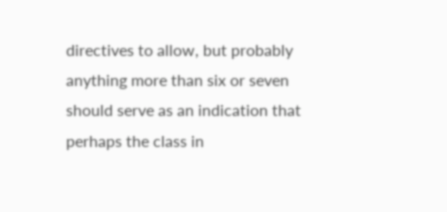directives to allow, but probably anything more than six or seven should serve as an indication that perhaps the class in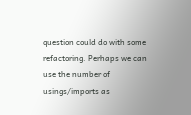question could do with some refactoring. Perhaps we can use the number of usings/imports as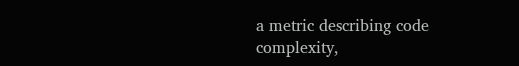a metric describing code complexity,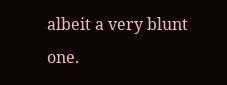albeit a very blunt one.